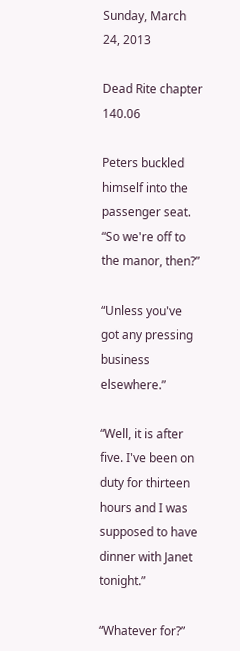Sunday, March 24, 2013

Dead Rite chapter 140.06

Peters buckled himself into the passenger seat. “So we're off to the manor, then?”

“Unless you've got any pressing business elsewhere.”

“Well, it is after five. I've been on duty for thirteen hours and I was supposed to have dinner with Janet tonight.”

“Whatever for?”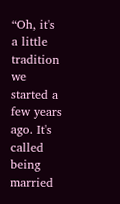“Oh, it's a little tradition we started a few years ago. It's called being married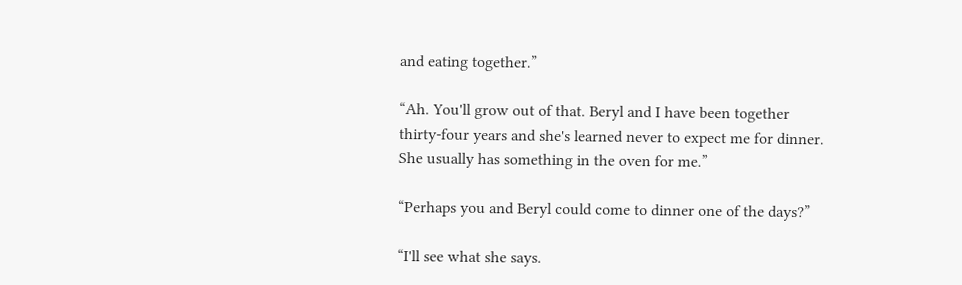and eating together.”

“Ah. You'll grow out of that. Beryl and I have been together thirty-four years and she's learned never to expect me for dinner. She usually has something in the oven for me.”

“Perhaps you and Beryl could come to dinner one of the days?”

“I'll see what she says.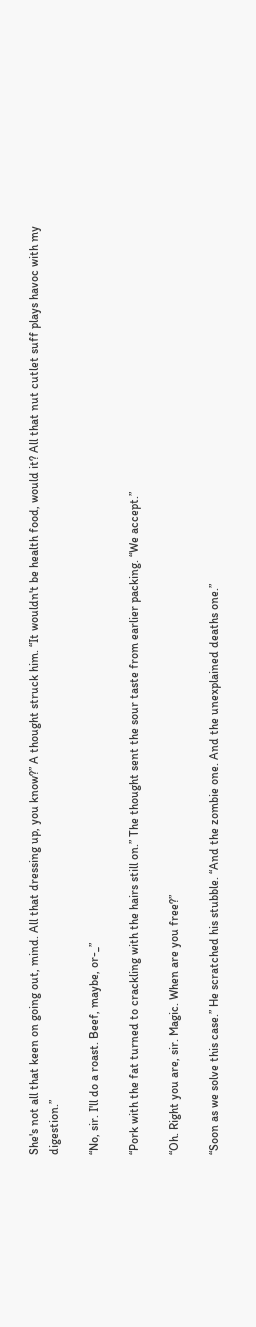She's not all that keen on going out, mind. All that dressing up, you know?” A thought struck him. “It wouldn't be health food, would it? All that nut cutlet suff plays havoc with my digestion.”

“No, sir. I'll do a roast. Beef, maybe, or-_”

“Pork with the fat turned to crackling with the hairs still on.” The thought sent the sour taste from earlier packing. “We accept.”

“Oh. Right you are, sir. Magic. When are you free?”

“Soon as we solve this case.” He scratched his stubble. “And the zombie one. And the unexplained deaths one.”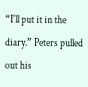“I'll put it in the diary.” Peters pulled out his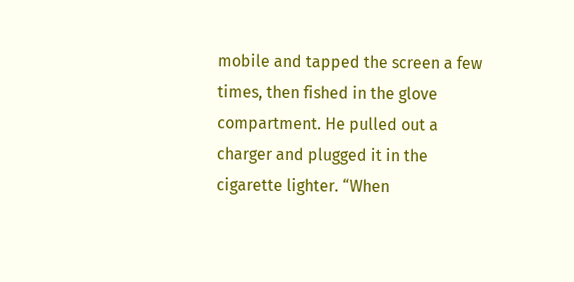mobile and tapped the screen a few times, then fished in the glove compartment. He pulled out a charger and plugged it in the cigarette lighter. “When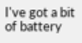I've got a bit of battery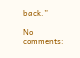back.”

No comments: